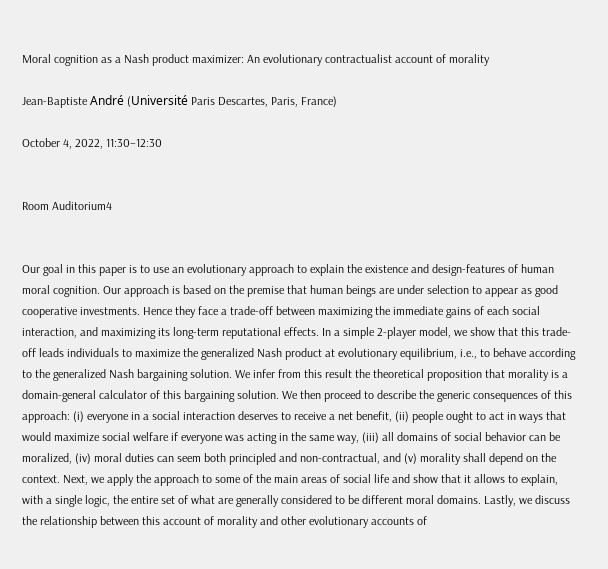Moral cognition as a Nash product maximizer: An evolutionary contractualist account of morality

Jean-Baptiste André (Université Paris Descartes, Paris, France)

October 4, 2022, 11:30–12:30


Room Auditorium4


Our goal in this paper is to use an evolutionary approach to explain the existence and design-features of human moral cognition. Our approach is based on the premise that human beings are under selection to appear as good cooperative investments. Hence they face a trade-off between maximizing the immediate gains of each social interaction, and maximizing its long-term reputational effects. In a simple 2-player model, we show that this trade-off leads individuals to maximize the generalized Nash product at evolutionary equilibrium, i.e., to behave according to the generalized Nash bargaining solution. We infer from this result the theoretical proposition that morality is a domain-general calculator of this bargaining solution. We then proceed to describe the generic consequences of this approach: (i) everyone in a social interaction deserves to receive a net benefit, (ii) people ought to act in ways that would maximize social welfare if everyone was acting in the same way, (iii) all domains of social behavior can be moralized, (iv) moral duties can seem both principled and non-contractual, and (v) morality shall depend on the context. Next, we apply the approach to some of the main areas of social life and show that it allows to explain, with a single logic, the entire set of what are generally considered to be different moral domains. Lastly, we discuss the relationship between this account of morality and other evolutionary accounts of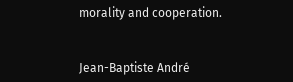morality and cooperation.


Jean-Baptiste André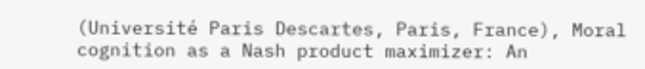(Université Paris Descartes, Paris, France), Moral cognition as a Nash product maximizer: An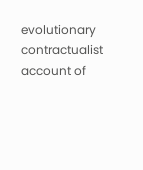evolutionary contractualist account of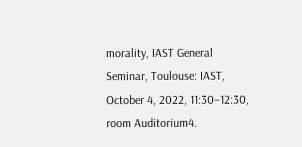morality, IAST General Seminar, Toulouse: IAST, October 4, 2022, 11:30–12:30, room Auditorium4.